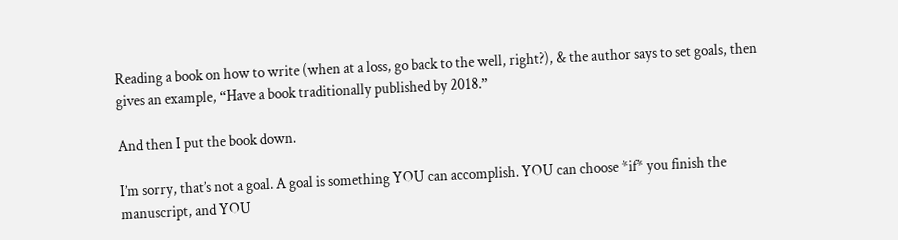Reading a book on how to write (when at a loss, go back to the well, right?), & the author says to set goals, then gives an example, “Have a book traditionally published by 2018.”

And then I put the book down.

I’m sorry, that’s not a goal. A goal is something YOU can accomplish. YOU can choose *if* you finish the manuscript, and YOU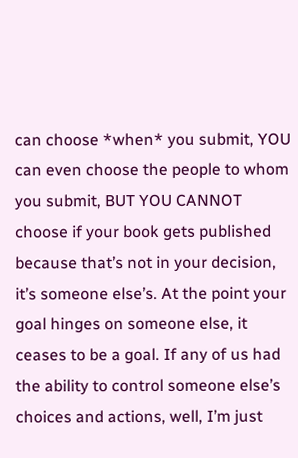can choose *when* you submit, YOU can even choose the people to whom you submit, BUT YOU CANNOT choose if your book gets published because that’s not in your decision, it’s someone else’s. At the point your goal hinges on someone else, it ceases to be a goal. If any of us had the ability to control someone else’s choices and actions, well, I’m just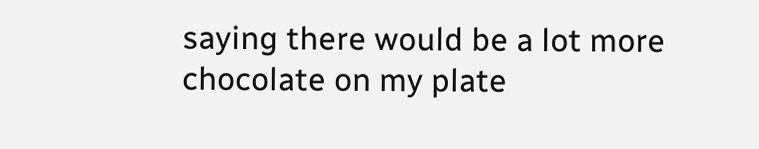saying there would be a lot more chocolate on my plate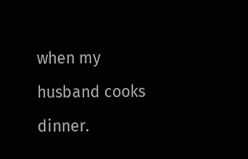when my husband cooks dinner.